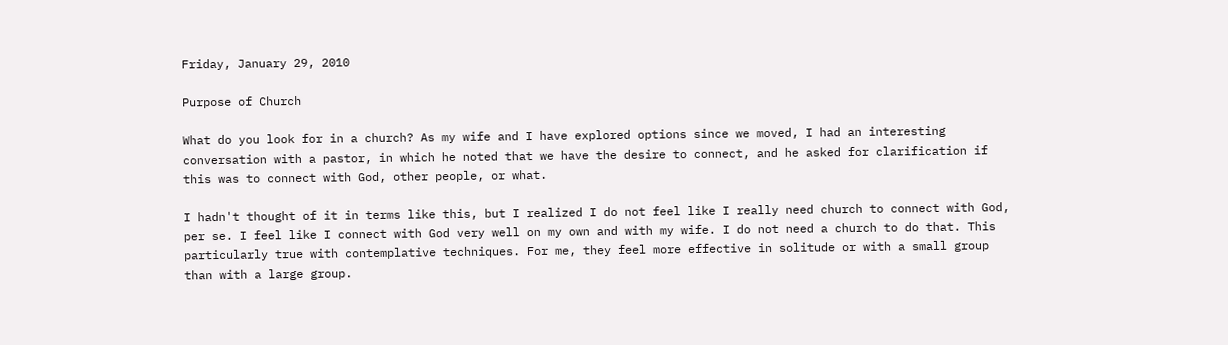Friday, January 29, 2010

Purpose of Church

What do you look for in a church? As my wife and I have explored options since we moved, I had an interesting conversation with a pastor, in which he noted that we have the desire to connect, and he asked for clarification if this was to connect with God, other people, or what.

I hadn't thought of it in terms like this, but I realized I do not feel like I really need church to connect with God, per se. I feel like I connect with God very well on my own and with my wife. I do not need a church to do that. This particularly true with contemplative techniques. For me, they feel more effective in solitude or with a small group than with a large group.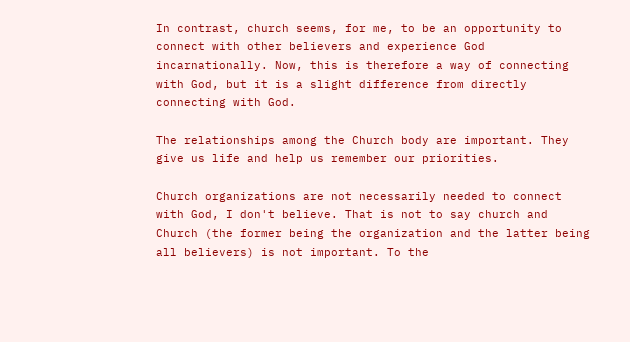In contrast, church seems, for me, to be an opportunity to connect with other believers and experience God incarnationally. Now, this is therefore a way of connecting with God, but it is a slight difference from directly connecting with God.

The relationships among the Church body are important. They give us life and help us remember our priorities.

Church organizations are not necessarily needed to connect with God, I don't believe. That is not to say church and Church (the former being the organization and the latter being all believers) is not important. To the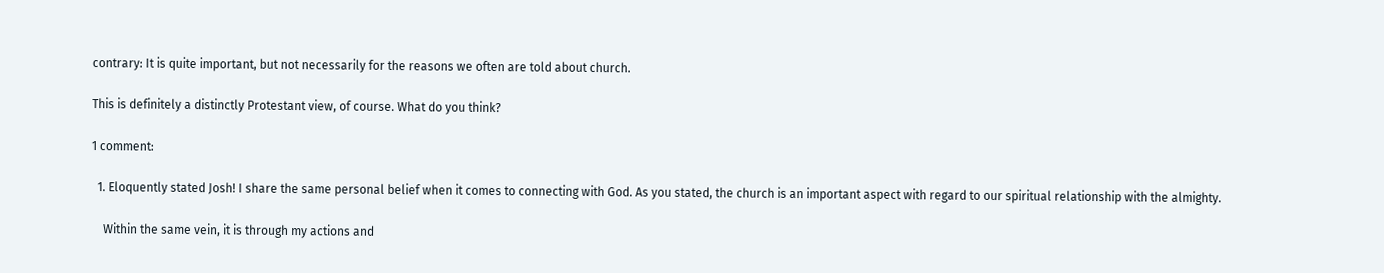contrary: It is quite important, but not necessarily for the reasons we often are told about church.

This is definitely a distinctly Protestant view, of course. What do you think?

1 comment:

  1. Eloquently stated Josh! I share the same personal belief when it comes to connecting with God. As you stated, the church is an important aspect with regard to our spiritual relationship with the almighty.

    Within the same vein, it is through my actions and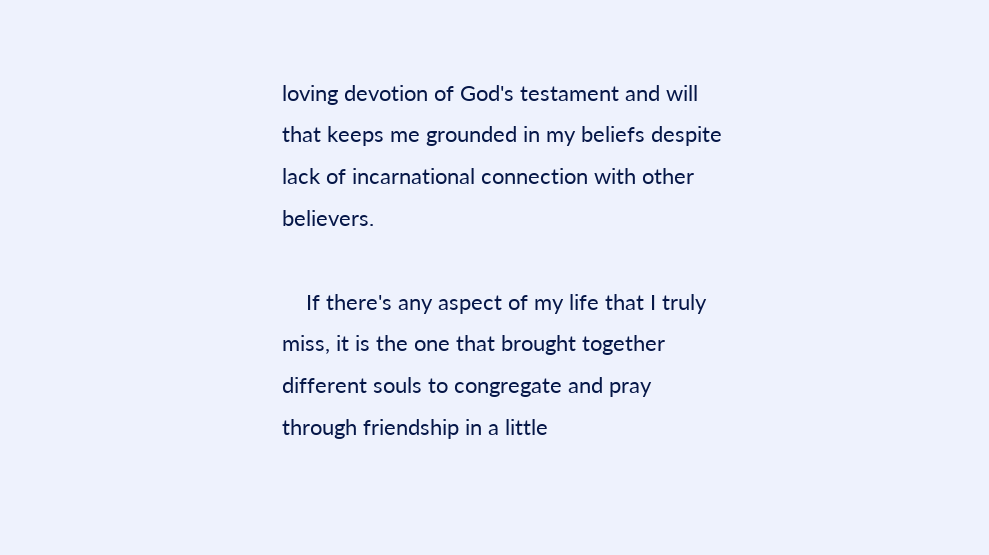loving devotion of God's testament and will that keeps me grounded in my beliefs despite lack of incarnational connection with other believers.

    If there's any aspect of my life that I truly miss, it is the one that brought together different souls to congregate and pray through friendship in a little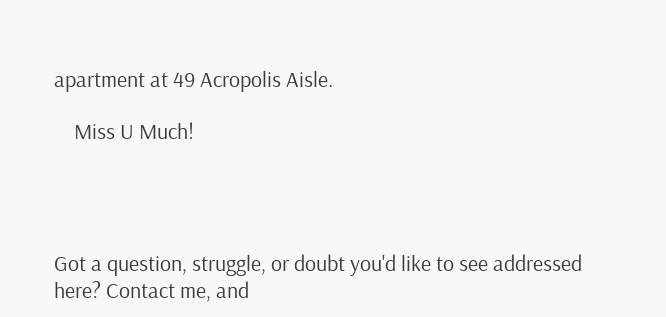apartment at 49 Acropolis Aisle.

    Miss U Much!




Got a question, struggle, or doubt you'd like to see addressed here? Contact me, and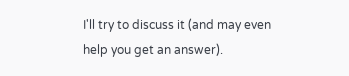I'll try to discuss it (and may even help you get an answer).